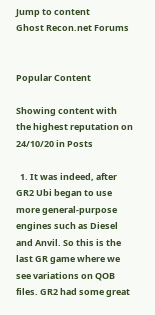Jump to content
Ghost Recon.net Forums


Popular Content

Showing content with the highest reputation on 24/10/20 in Posts

  1. It was indeed, after GR2 Ubi began to use more general-purpose engines such as Diesel and Anvil. So this is the last GR game where we see variations on QOB files. GR2 had some great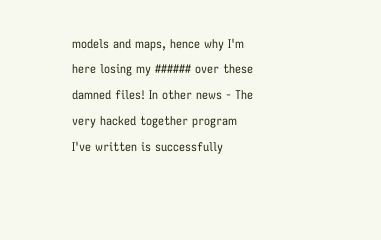models and maps, hence why I'm here losing my ###### over these damned files! In other news - The very hacked together program I've written is successfully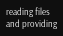reading files and providing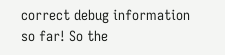correct debug information so far! So the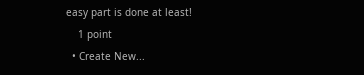easy part is done at least!
    1 point
  • Create New...